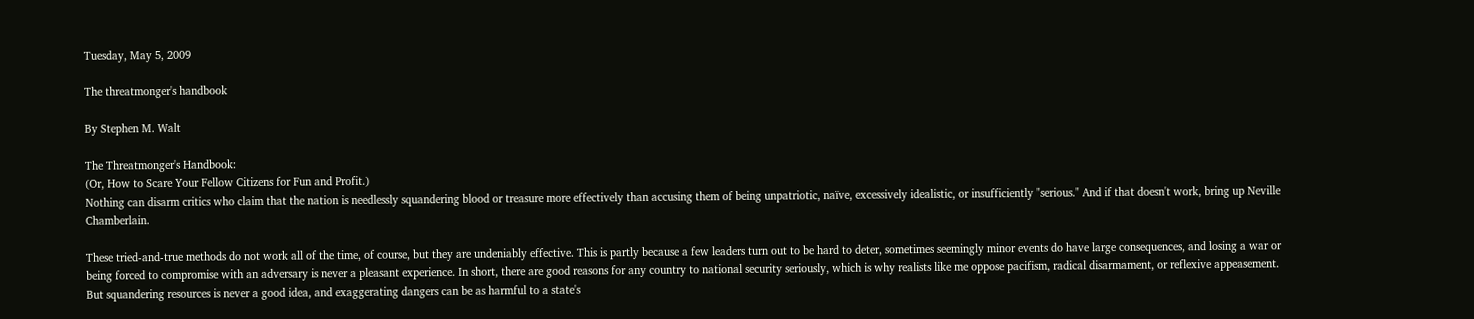Tuesday, May 5, 2009

The threatmonger's handbook

By Stephen M. Walt

The Threatmonger's Handbook:
(Or, How to Scare Your Fellow Citizens for Fun and Profit.)
Nothing can disarm critics who claim that the nation is needlessly squandering blood or treasure more effectively than accusing them of being unpatriotic, naïve, excessively idealistic, or insufficiently "serious." And if that doesn't work, bring up Neville Chamberlain.

These tried-and-true methods do not work all of the time, of course, but they are undeniably effective. This is partly because a few leaders turn out to be hard to deter, sometimes seemingly minor events do have large consequences, and losing a war or being forced to compromise with an adversary is never a pleasant experience. In short, there are good reasons for any country to national security seriously, which is why realists like me oppose pacifism, radical disarmament, or reflexive appeasement. But squandering resources is never a good idea, and exaggerating dangers can be as harmful to a state's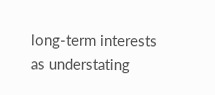long-term interests as understating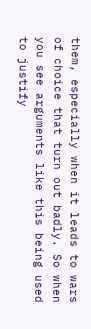them, especially when it leads to wars of choice that turn out badly. So when you see arguments like this being used to justify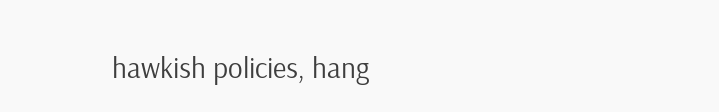hawkish policies, hang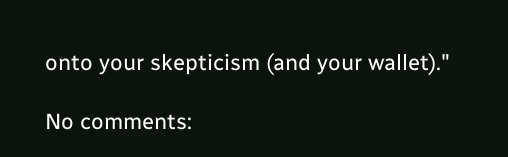onto your skepticism (and your wallet)."

No comments: